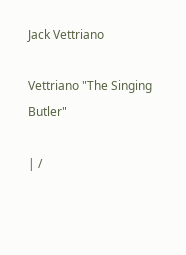Jack Vettriano

Vettriano "The Singing Butler"

| /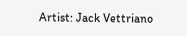Artist: Jack Vettriano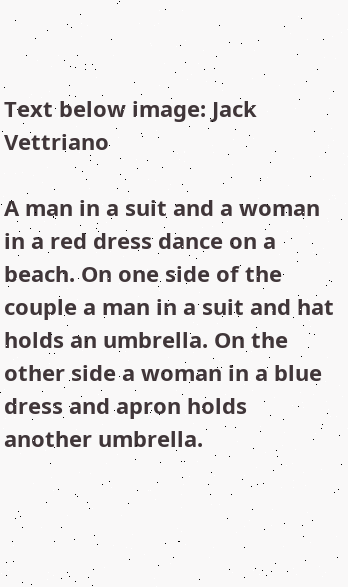Text below image: Jack Vettriano

A man in a suit and a woman in a red dress dance on a beach. On one side of the couple a man in a suit and hat holds an umbrella. On the other side a woman in a blue dress and apron holds another umbrella.